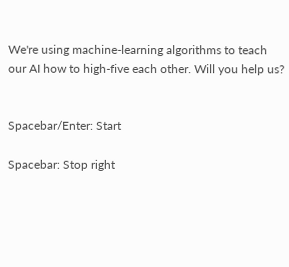We're using machine-learning algorithms to teach our AI how to high-five each other. Will you help us?


Spacebar/Enter: Start

Spacebar: Stop right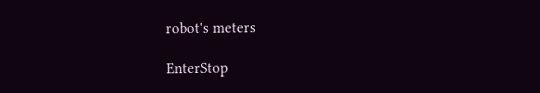robot's meters

EnterStop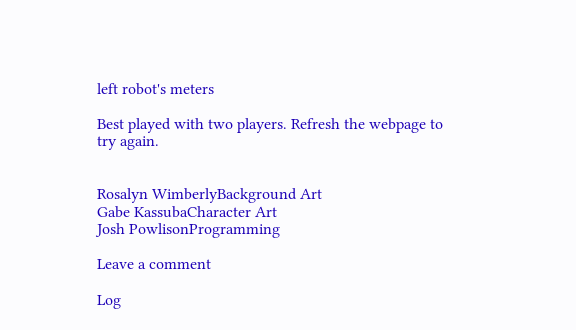left robot's meters

Best played with two players. Refresh the webpage to try again.


Rosalyn WimberlyBackground Art
Gabe KassubaCharacter Art
Josh PowlisonProgramming

Leave a comment

Log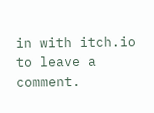in with itch.io to leave a comment.